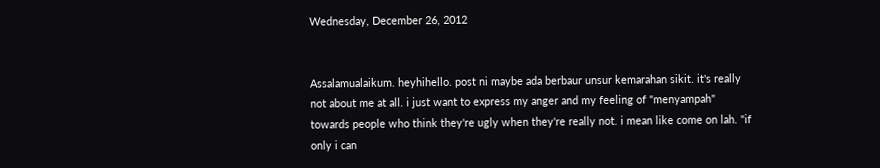Wednesday, December 26, 2012


Assalamualaikum. heyhihello. post ni maybe ada berbaur unsur kemarahan sikit. it's really not about me at all. i just want to express my anger and my feeling of "menyampah" towards people who think they're ugly when they're really not. i mean like come on lah. "if only i can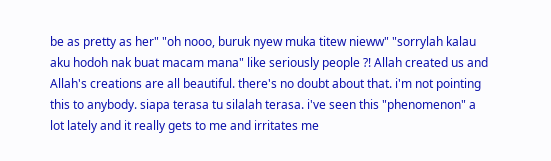be as pretty as her" "oh nooo, buruk nyew muka titew nieww" "sorrylah kalau aku hodoh nak buat macam mana" like seriously people ?! Allah created us and  Allah's creations are all beautiful. there's no doubt about that. i'm not pointing this to anybody. siapa terasa tu silalah terasa. i've seen this "phenomenon" a lot lately and it really gets to me and irritates me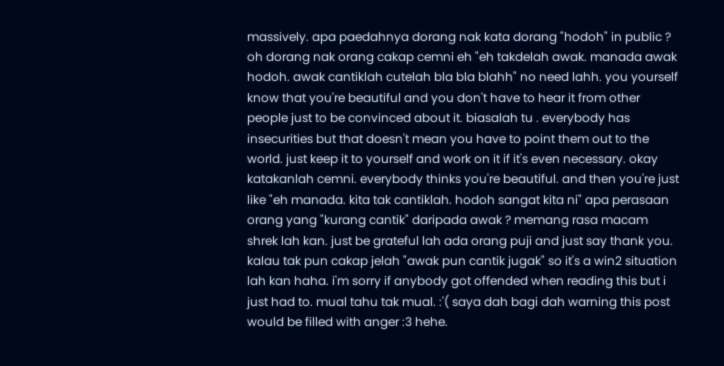massively. apa paedahnya dorang nak kata dorang "hodoh" in public ? oh dorang nak orang cakap cemni eh "eh takdelah awak. manada awak hodoh. awak cantiklah cutelah bla bla blahh" no need lahh. you yourself know that you're beautiful and you don't have to hear it from other people just to be convinced about it. biasalah tu . everybody has insecurities but that doesn't mean you have to point them out to the world. just keep it to yourself and work on it if it's even necessary. okay katakanlah cemni. everybody thinks you're beautiful. and then you're just like "eh manada. kita tak cantiklah. hodoh sangat kita ni" apa perasaan orang yang "kurang cantik" daripada awak ? memang rasa macam shrek lah kan. just be grateful lah ada orang puji and just say thank you. kalau tak pun cakap jelah "awak pun cantik jugak" so it's a win2 situation lah kan haha. i'm sorry if anybody got offended when reading this but i just had to. mual tahu tak mual. :'( saya dah bagi dah warning this post would be filled with anger :3 hehe.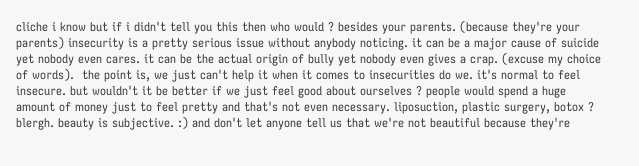cliche i know but if i didn't tell you this then who would ? besides your parents. (because they're your parents) insecurity is a pretty serious issue without anybody noticing. it can be a major cause of suicide yet nobody even cares. it can be the actual origin of bully yet nobody even gives a crap. (excuse my choice of words).  the point is, we just can't help it when it comes to insecurities do we. it's normal to feel insecure. but wouldn't it be better if we just feel good about ourselves ? people would spend a huge amount of money just to feel pretty and that's not even necessary. liposuction, plastic surgery, botox ? blergh. beauty is subjective. :) and don't let anyone tell us that we're not beautiful because they're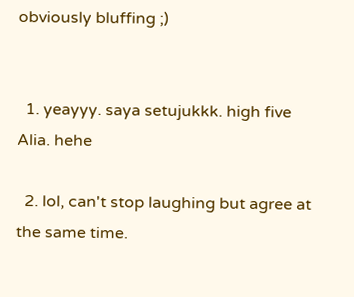obviously bluffing ;)


  1. yeayyy. saya setujukkk. high five Alia. hehe

  2. lol, can't stop laughing but agree at the same time.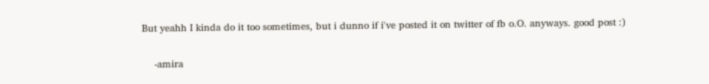But yeahh I kinda do it too sometimes, but i dunno if i've posted it on twitter of fb o.O. anyways. good post :)

    -amira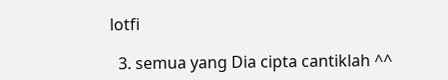lotfi

  3. semua yang Dia cipta cantiklah ^^